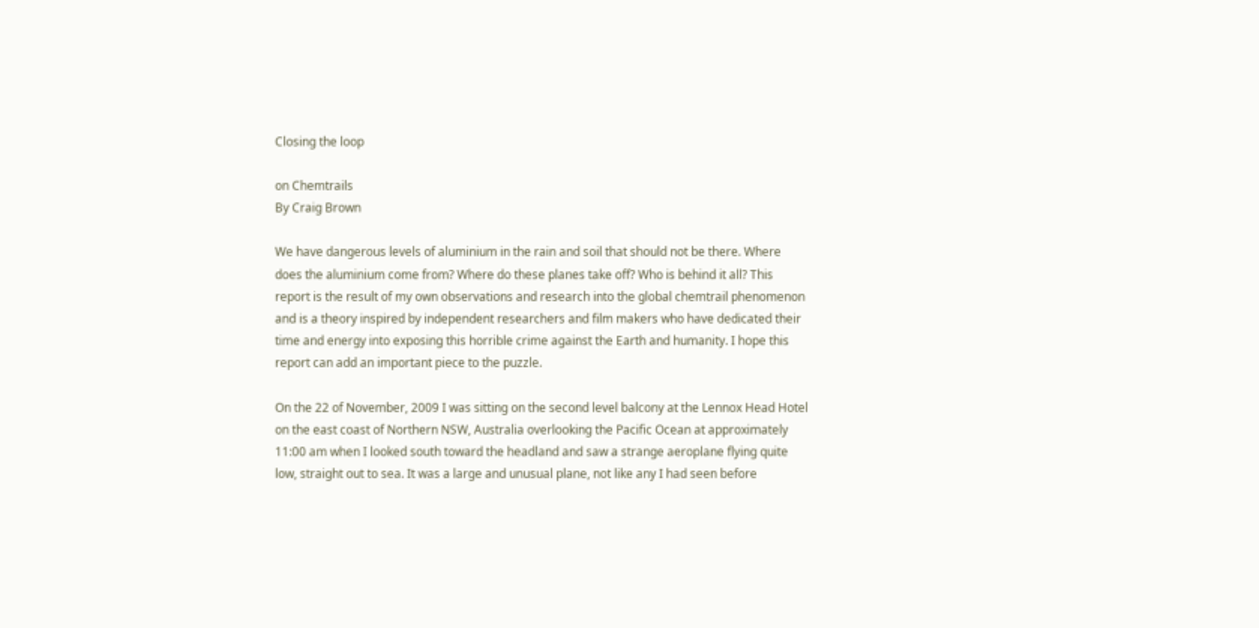Closing the loop

on Chemtrails
By Craig Brown

We have dangerous levels of aluminium in the rain and soil that should not be there. Where does the aluminium come from? Where do these planes take off? Who is behind it all? This report is the result of my own observations and research into the global chemtrail phenomenon and is a theory inspired by independent researchers and film makers who have dedicated their time and energy into exposing this horrible crime against the Earth and humanity. I hope this report can add an important piece to the puzzle.

On the 22 of November, 2009 I was sitting on the second level balcony at the Lennox Head Hotel on the east coast of Northern NSW, Australia overlooking the Pacific Ocean at approximately 11:00 am when I looked south toward the headland and saw a strange aeroplane flying quite low, straight out to sea. It was a large and unusual plane, not like any I had seen before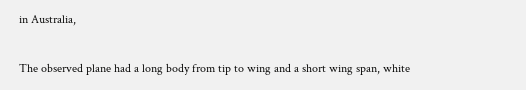in Australia,

The observed plane had a long body from tip to wing and a short wing span, white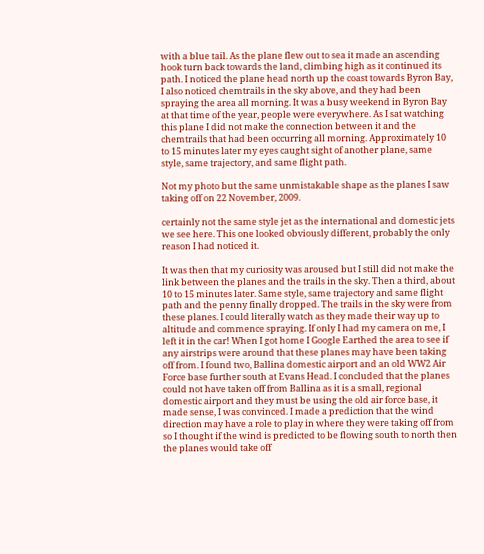with a blue tail. As the plane flew out to sea it made an ascending hook turn back towards the land, climbing high as it continued its path. I noticed the plane head north up the coast towards Byron Bay, I also noticed chemtrails in the sky above, and they had been spraying the area all morning. It was a busy weekend in Byron Bay at that time of the year, people were everywhere. As I sat watching this plane I did not make the connection between it and the chemtrails that had been occurring all morning. Approximately 10 to 15 minutes later my eyes caught sight of another plane, same style, same trajectory, and same flight path.

Not my photo but the same unmistakable shape as the planes I saw taking off on 22 November, 2009.

certainly not the same style jet as the international and domestic jets we see here. This one looked obviously different, probably the only reason I had noticed it.

It was then that my curiosity was aroused but I still did not make the link between the planes and the trails in the sky. Then a third, about 10 to 15 minutes later. Same style, same trajectory and same flight path and the penny finally dropped. The trails in the sky were from these planes. I could literally watch as they made their way up to altitude and commence spraying. If only I had my camera on me, I left it in the car! When I got home I Google Earthed the area to see if any airstrips were around that these planes may have been taking off from. I found two, Ballina domestic airport and an old WW2 Air Force base further south at Evans Head. I concluded that the planes could not have taken off from Ballina as it is a small, regional domestic airport and they must be using the old air force base, it made sense, I was convinced. I made a prediction that the wind direction may have a role to play in where they were taking off from so I thought if the wind is predicted to be flowing south to north then the planes would take off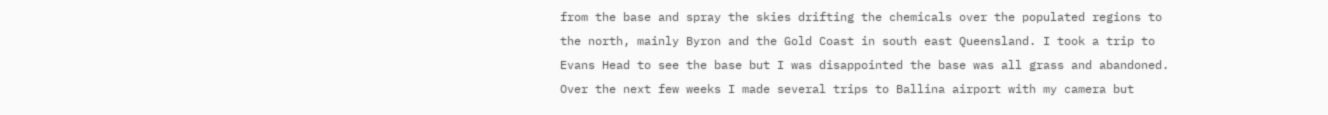from the base and spray the skies drifting the chemicals over the populated regions to the north, mainly Byron and the Gold Coast in south east Queensland. I took a trip to Evans Head to see the base but I was disappointed the base was all grass and abandoned. Over the next few weeks I made several trips to Ballina airport with my camera but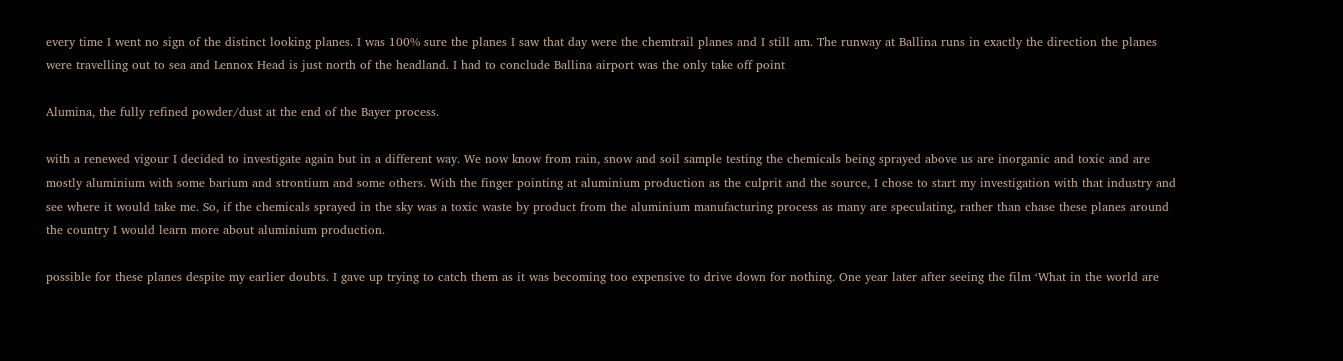every time I went no sign of the distinct looking planes. I was 100% sure the planes I saw that day were the chemtrail planes and I still am. The runway at Ballina runs in exactly the direction the planes were travelling out to sea and Lennox Head is just north of the headland. I had to conclude Ballina airport was the only take off point

Alumina, the fully refined powder/dust at the end of the Bayer process.

with a renewed vigour I decided to investigate again but in a different way. We now know from rain, snow and soil sample testing the chemicals being sprayed above us are inorganic and toxic and are mostly aluminium with some barium and strontium and some others. With the finger pointing at aluminium production as the culprit and the source, I chose to start my investigation with that industry and see where it would take me. So, if the chemicals sprayed in the sky was a toxic waste by product from the aluminium manufacturing process as many are speculating, rather than chase these planes around the country I would learn more about aluminium production.

possible for these planes despite my earlier doubts. I gave up trying to catch them as it was becoming too expensive to drive down for nothing. One year later after seeing the film ‘What in the world are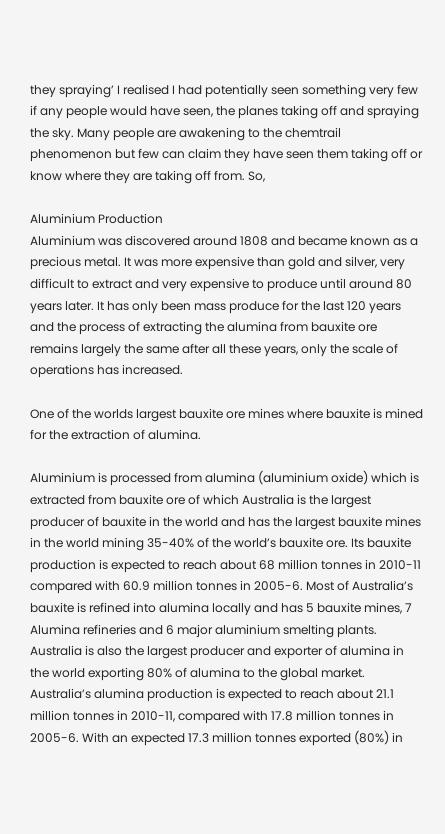they spraying’ I realised I had potentially seen something very few if any people would have seen, the planes taking off and spraying the sky. Many people are awakening to the chemtrail phenomenon but few can claim they have seen them taking off or know where they are taking off from. So,

Aluminium Production
Aluminium was discovered around 1808 and became known as a precious metal. It was more expensive than gold and silver, very difficult to extract and very expensive to produce until around 80 years later. It has only been mass produce for the last 120 years and the process of extracting the alumina from bauxite ore remains largely the same after all these years, only the scale of operations has increased.

One of the worlds largest bauxite ore mines where bauxite is mined for the extraction of alumina.

Aluminium is processed from alumina (aluminium oxide) which is extracted from bauxite ore of which Australia is the largest producer of bauxite in the world and has the largest bauxite mines in the world mining 35-40% of the world’s bauxite ore. Its bauxite production is expected to reach about 68 million tonnes in 2010-11 compared with 60.9 million tonnes in 2005-6. Most of Australia’s bauxite is refined into alumina locally and has 5 bauxite mines, 7 Alumina refineries and 6 major aluminium smelting plants. Australia is also the largest producer and exporter of alumina in the world exporting 80% of alumina to the global market. Australia’s alumina production is expected to reach about 21.1 million tonnes in 2010-11, compared with 17.8 million tonnes in 2005-6. With an expected 17.3 million tonnes exported (80%) in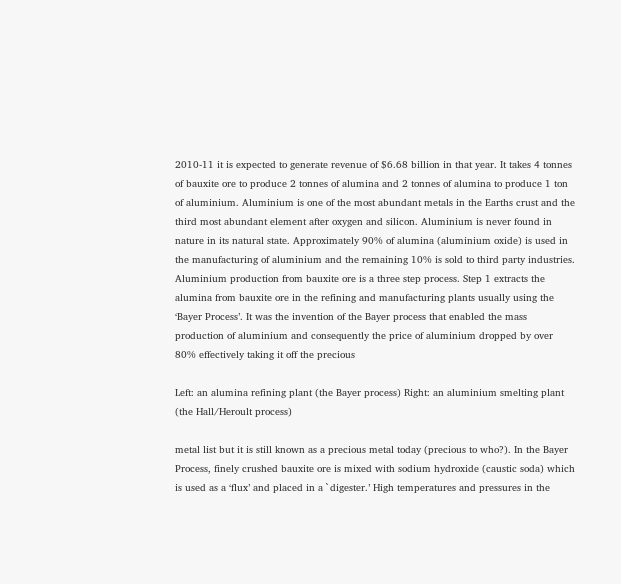2010-11 it is expected to generate revenue of $6.68 billion in that year. It takes 4 tonnes of bauxite ore to produce 2 tonnes of alumina and 2 tonnes of alumina to produce 1 ton of aluminium. Aluminium is one of the most abundant metals in the Earths crust and the third most abundant element after oxygen and silicon. Aluminium is never found in nature in its natural state. Approximately 90% of alumina (aluminium oxide) is used in the manufacturing of aluminium and the remaining 10% is sold to third party industries. Aluminium production from bauxite ore is a three step process. Step 1 extracts the alumina from bauxite ore in the refining and manufacturing plants usually using the ‘Bayer Process’. It was the invention of the Bayer process that enabled the mass production of aluminium and consequently the price of aluminium dropped by over 80% effectively taking it off the precious

Left: an alumina refining plant (the Bayer process) Right: an aluminium smelting plant (the Hall/Heroult process)

metal list but it is still known as a precious metal today (precious to who?). In the Bayer Process, finely crushed bauxite ore is mixed with sodium hydroxide (caustic soda) which is used as a ‘flux’ and placed in a `digester.’ High temperatures and pressures in the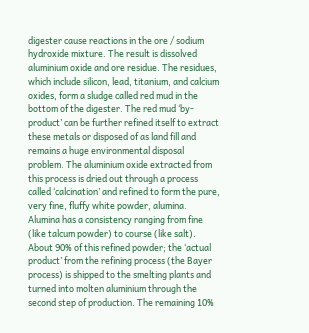digester cause reactions in the ore / sodium hydroxide mixture. The result is dissolved aluminium oxide and ore residue. The residues, which include silicon, lead, titanium, and calcium oxides, form a sludge called red mud in the bottom of the digester. The red mud ‘by-product’ can be further refined itself to extract these metals or disposed of as land fill and remains a huge environmental disposal problem. The aluminium oxide extracted from this process is dried out through a process called ‘calcination’ and refined to form the pure, very fine, fluffy white powder, alumina. Alumina has a consistency ranging from fine (like talcum powder) to course (like salt). About 90% of this refined powder; the ‘actual product’ from the refining process (the Bayer process) is shipped to the smelting plants and turned into molten aluminium through the second step of production. The remaining 10%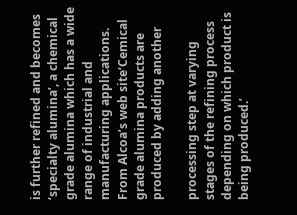is further refined and becomes ‘specialty alumina’, a chemical grade alumina which has a wide range of industrial and manufacturing applications. From Alcoa’s web site‘Cemical grade alumina products are produced by adding another

processing step at varying stages of the refining process depending on which product is being produced.’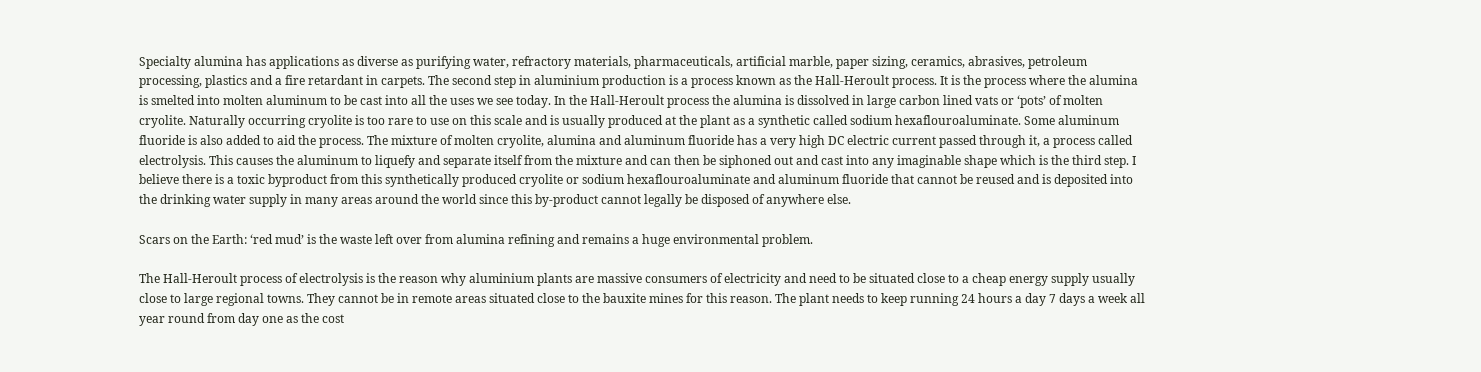Specialty alumina has applications as diverse as purifying water, refractory materials, pharmaceuticals, artificial marble, paper sizing, ceramics, abrasives, petroleum processing, plastics and a fire retardant in carpets. The second step in aluminium production is a process known as the Hall-Heroult process. It is the process where the alumina is smelted into molten aluminum to be cast into all the uses we see today. In the Hall-Heroult process the alumina is dissolved in large carbon lined vats or ‘pots’ of molten cryolite. Naturally occurring cryolite is too rare to use on this scale and is usually produced at the plant as a synthetic called sodium hexaflouroaluminate. Some aluminum fluoride is also added to aid the process. The mixture of molten cryolite, alumina and aluminum fluoride has a very high DC electric current passed through it, a process called electrolysis. This causes the aluminum to liquefy and separate itself from the mixture and can then be siphoned out and cast into any imaginable shape which is the third step. I believe there is a toxic byproduct from this synthetically produced cryolite or sodium hexaflouroaluminate and aluminum fluoride that cannot be reused and is deposited into the drinking water supply in many areas around the world since this by-product cannot legally be disposed of anywhere else.

Scars on the Earth: ‘red mud’ is the waste left over from alumina refining and remains a huge environmental problem.

The Hall-Heroult process of electrolysis is the reason why aluminium plants are massive consumers of electricity and need to be situated close to a cheap energy supply usually close to large regional towns. They cannot be in remote areas situated close to the bauxite mines for this reason. The plant needs to keep running 24 hours a day 7 days a week all year round from day one as the cost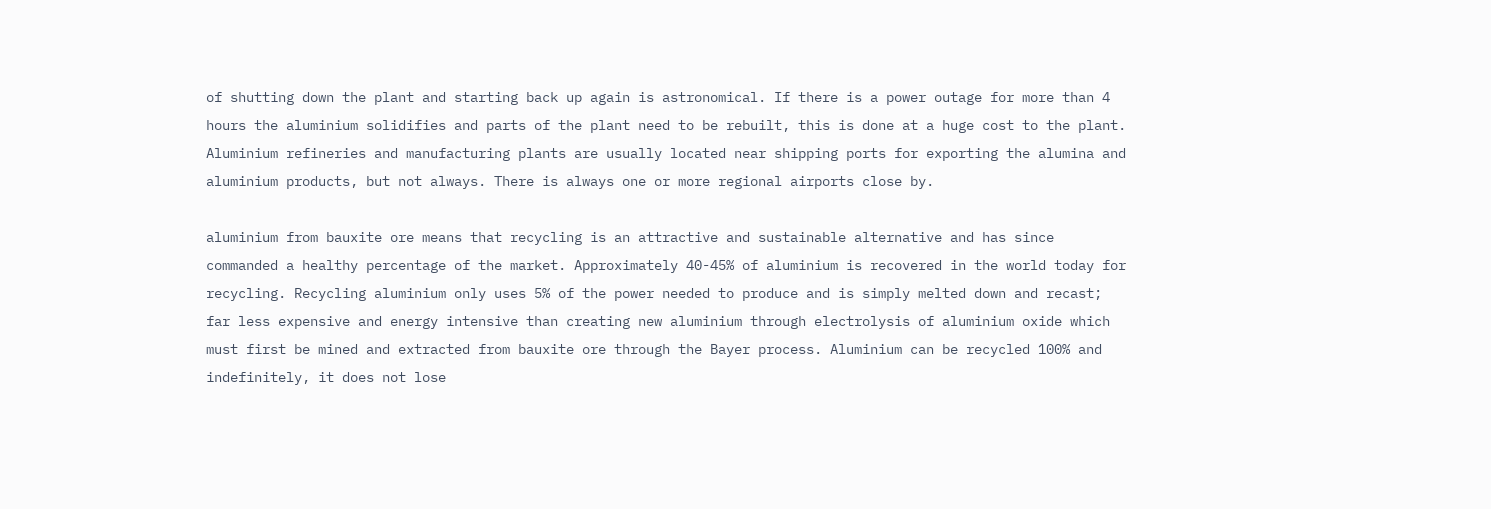of shutting down the plant and starting back up again is astronomical. If there is a power outage for more than 4 hours the aluminium solidifies and parts of the plant need to be rebuilt, this is done at a huge cost to the plant. Aluminium refineries and manufacturing plants are usually located near shipping ports for exporting the alumina and aluminium products, but not always. There is always one or more regional airports close by.

aluminium from bauxite ore means that recycling is an attractive and sustainable alternative and has since commanded a healthy percentage of the market. Approximately 40-45% of aluminium is recovered in the world today for recycling. Recycling aluminium only uses 5% of the power needed to produce and is simply melted down and recast; far less expensive and energy intensive than creating new aluminium through electrolysis of aluminium oxide which must first be mined and extracted from bauxite ore through the Bayer process. Aluminium can be recycled 100% and indefinitely, it does not lose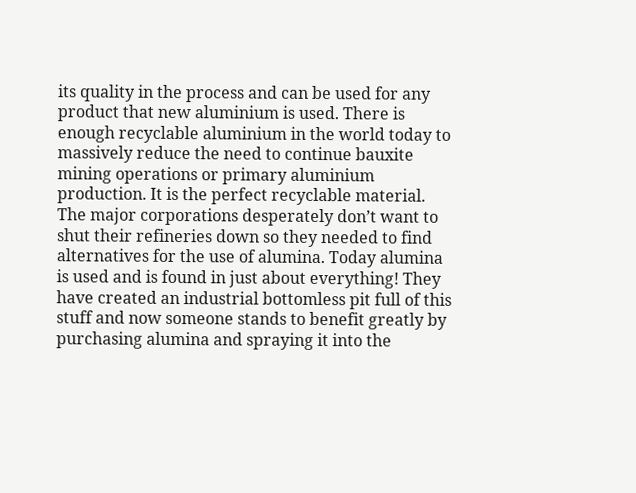its quality in the process and can be used for any product that new aluminium is used. There is enough recyclable aluminium in the world today to massively reduce the need to continue bauxite mining operations or primary aluminium production. It is the perfect recyclable material. The major corporations desperately don’t want to shut their refineries down so they needed to find alternatives for the use of alumina. Today alumina is used and is found in just about everything! They have created an industrial bottomless pit full of this stuff and now someone stands to benefit greatly by purchasing alumina and spraying it into the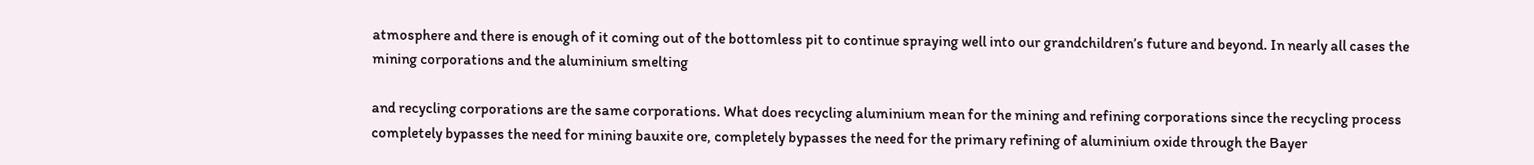atmosphere and there is enough of it coming out of the bottomless pit to continue spraying well into our grandchildren’s future and beyond. In nearly all cases the mining corporations and the aluminium smelting

and recycling corporations are the same corporations. What does recycling aluminium mean for the mining and refining corporations since the recycling process completely bypasses the need for mining bauxite ore, completely bypasses the need for the primary refining of aluminium oxide through the Bayer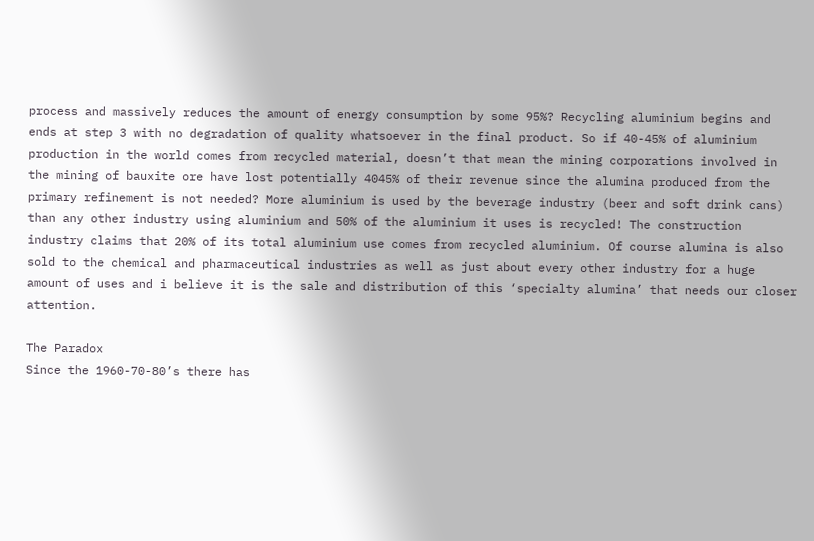process and massively reduces the amount of energy consumption by some 95%? Recycling aluminium begins and ends at step 3 with no degradation of quality whatsoever in the final product. So if 40-45% of aluminium production in the world comes from recycled material, doesn’t that mean the mining corporations involved in the mining of bauxite ore have lost potentially 4045% of their revenue since the alumina produced from the primary refinement is not needed? More aluminium is used by the beverage industry (beer and soft drink cans) than any other industry using aluminium and 50% of the aluminium it uses is recycled! The construction industry claims that 20% of its total aluminium use comes from recycled aluminium. Of course alumina is also sold to the chemical and pharmaceutical industries as well as just about every other industry for a huge amount of uses and i believe it is the sale and distribution of this ‘specialty alumina’ that needs our closer attention.

The Paradox
Since the 1960-70-80’s there has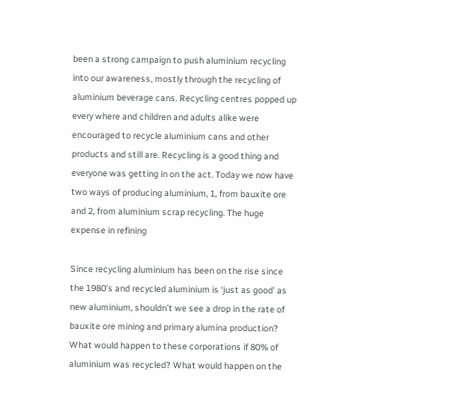been a strong campaign to push aluminium recycling into our awareness, mostly through the recycling of aluminium beverage cans. Recycling centres popped up every where and children and adults alike were encouraged to recycle aluminium cans and other products and still are. Recycling is a good thing and everyone was getting in on the act. Today we now have two ways of producing aluminium, 1, from bauxite ore and 2, from aluminium scrap recycling. The huge expense in refining

Since recycling aluminium has been on the rise since the 1980’s and recycled aluminium is ‘just as good’ as new aluminium, shouldn’t we see a drop in the rate of bauxite ore mining and primary alumina production? What would happen to these corporations if 80% of aluminium was recycled? What would happen on the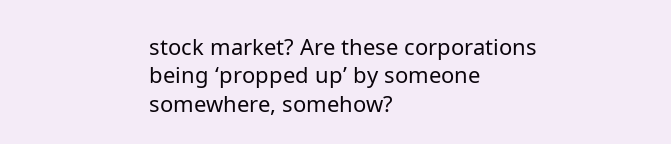stock market? Are these corporations being ‘propped up’ by someone somewhere, somehow?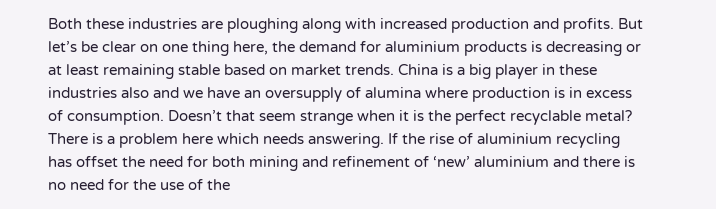Both these industries are ploughing along with increased production and profits. But let’s be clear on one thing here, the demand for aluminium products is decreasing or at least remaining stable based on market trends. China is a big player in these industries also and we have an oversupply of alumina where production is in excess of consumption. Doesn’t that seem strange when it is the perfect recyclable metal? There is a problem here which needs answering. If the rise of aluminium recycling has offset the need for both mining and refinement of ‘new’ aluminium and there is no need for the use of the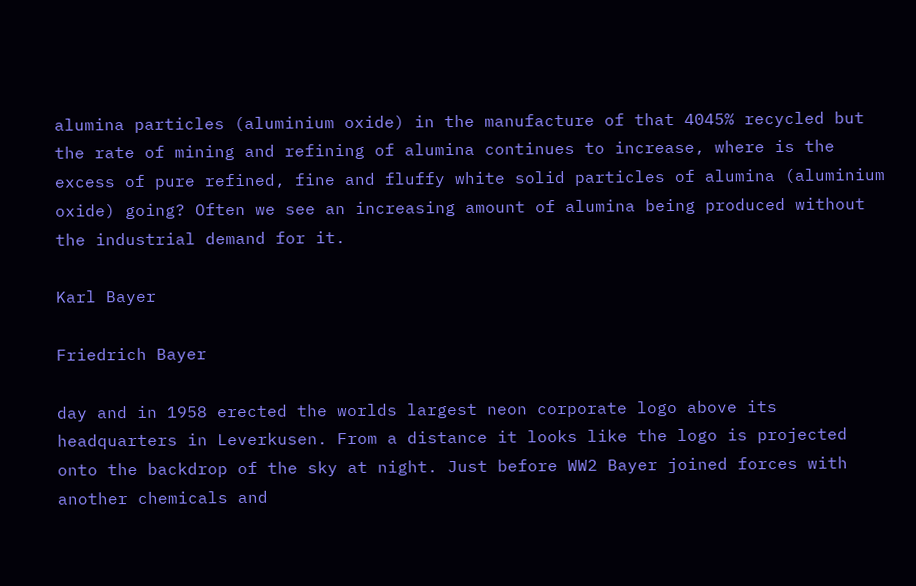alumina particles (aluminium oxide) in the manufacture of that 4045% recycled but the rate of mining and refining of alumina continues to increase, where is the excess of pure refined, fine and fluffy white solid particles of alumina (aluminium oxide) going? Often we see an increasing amount of alumina being produced without the industrial demand for it.

Karl Bayer

Friedrich Bayer

day and in 1958 erected the worlds largest neon corporate logo above its headquarters in Leverkusen. From a distance it looks like the logo is projected onto the backdrop of the sky at night. Just before WW2 Bayer joined forces with another chemicals and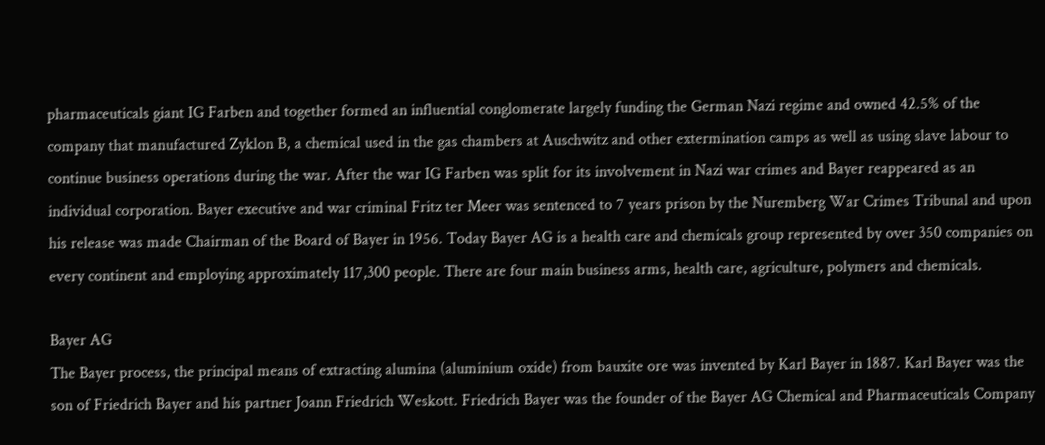pharmaceuticals giant IG Farben and together formed an influential conglomerate largely funding the German Nazi regime and owned 42.5% of the company that manufactured Zyklon B, a chemical used in the gas chambers at Auschwitz and other extermination camps as well as using slave labour to continue business operations during the war. After the war IG Farben was split for its involvement in Nazi war crimes and Bayer reappeared as an individual corporation. Bayer executive and war criminal Fritz ter Meer was sentenced to 7 years prison by the Nuremberg War Crimes Tribunal and upon his release was made Chairman of the Board of Bayer in 1956. Today Bayer AG is a health care and chemicals group represented by over 350 companies on every continent and employing approximately 117,300 people. There are four main business arms, health care, agriculture, polymers and chemicals.

Bayer AG
The Bayer process, the principal means of extracting alumina (aluminium oxide) from bauxite ore was invented by Karl Bayer in 1887. Karl Bayer was the son of Friedrich Bayer and his partner Joann Friedrich Weskott. Friedrich Bayer was the founder of the Bayer AG Chemical and Pharmaceuticals Company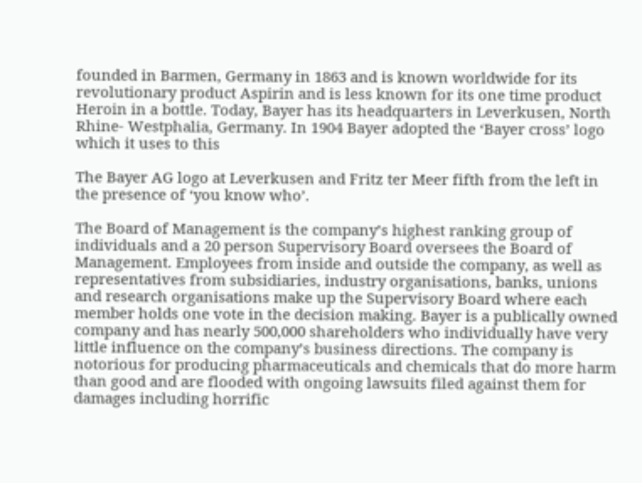founded in Barmen, Germany in 1863 and is known worldwide for its revolutionary product Aspirin and is less known for its one time product Heroin in a bottle. Today, Bayer has its headquarters in Leverkusen, North Rhine- Westphalia, Germany. In 1904 Bayer adopted the ‘Bayer cross’ logo which it uses to this

The Bayer AG logo at Leverkusen and Fritz ter Meer fifth from the left in the presence of ‘you know who’.

The Board of Management is the company’s highest ranking group of individuals and a 20 person Supervisory Board oversees the Board of Management. Employees from inside and outside the company, as well as representatives from subsidiaries, industry organisations, banks, unions and research organisations make up the Supervisory Board where each member holds one vote in the decision making. Bayer is a publically owned company and has nearly 500,000 shareholders who individually have very little influence on the company’s business directions. The company is notorious for producing pharmaceuticals and chemicals that do more harm than good and are flooded with ongoing lawsuits filed against them for damages including horrific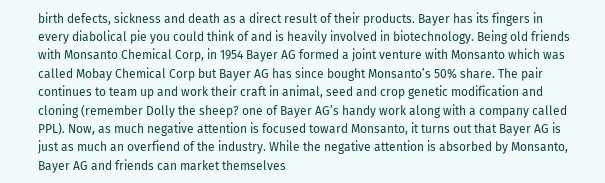birth defects, sickness and death as a direct result of their products. Bayer has its fingers in every diabolical pie you could think of and is heavily involved in biotechnology. Being old friends with Monsanto Chemical Corp, in 1954 Bayer AG formed a joint venture with Monsanto which was called Mobay Chemical Corp but Bayer AG has since bought Monsanto’s 50% share. The pair continues to team up and work their craft in animal, seed and crop genetic modification and cloning (remember Dolly the sheep? one of Bayer AG’s handy work along with a company called PPL). Now, as much negative attention is focused toward Monsanto, it turns out that Bayer AG is just as much an overfiend of the industry. While the negative attention is absorbed by Monsanto, Bayer AG and friends can market themselves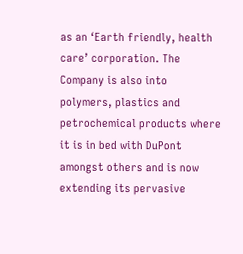as an ‘Earth friendly, health care’ corporation. The Company is also into polymers, plastics and petrochemical products where it is in bed with DuPont amongst others and is now extending its pervasive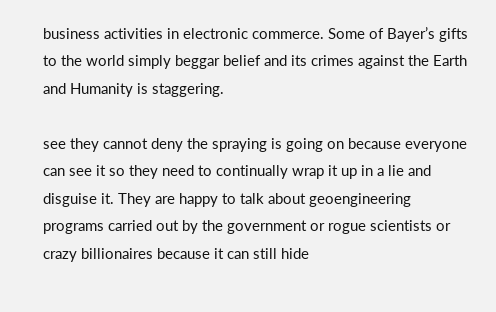business activities in electronic commerce. Some of Bayer’s gifts to the world simply beggar belief and its crimes against the Earth and Humanity is staggering.

see they cannot deny the spraying is going on because everyone can see it so they need to continually wrap it up in a lie and disguise it. They are happy to talk about geoengineering programs carried out by the government or rogue scientists or crazy billionaires because it can still hide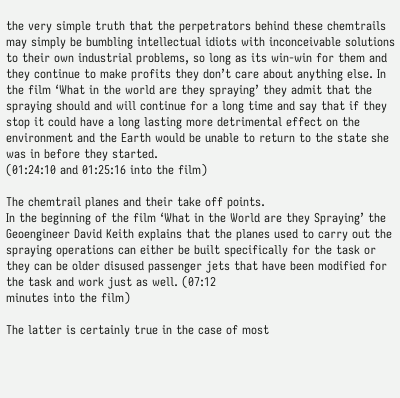the very simple truth that the perpetrators behind these chemtrails may simply be bumbling intellectual idiots with inconceivable solutions to their own industrial problems, so long as its win-win for them and they continue to make profits they don’t care about anything else. In the film ‘What in the world are they spraying’ they admit that the spraying should and will continue for a long time and say that if they stop it could have a long lasting more detrimental effect on the environment and the Earth would be unable to return to the state she was in before they started.
(01:24:10 and 01:25:16 into the film)

The chemtrail planes and their take off points.
In the beginning of the film ‘What in the World are they Spraying’ the Geoengineer David Keith explains that the planes used to carry out the spraying operations can either be built specifically for the task or they can be older disused passenger jets that have been modified for the task and work just as well. (07:12
minutes into the film)

The latter is certainly true in the case of most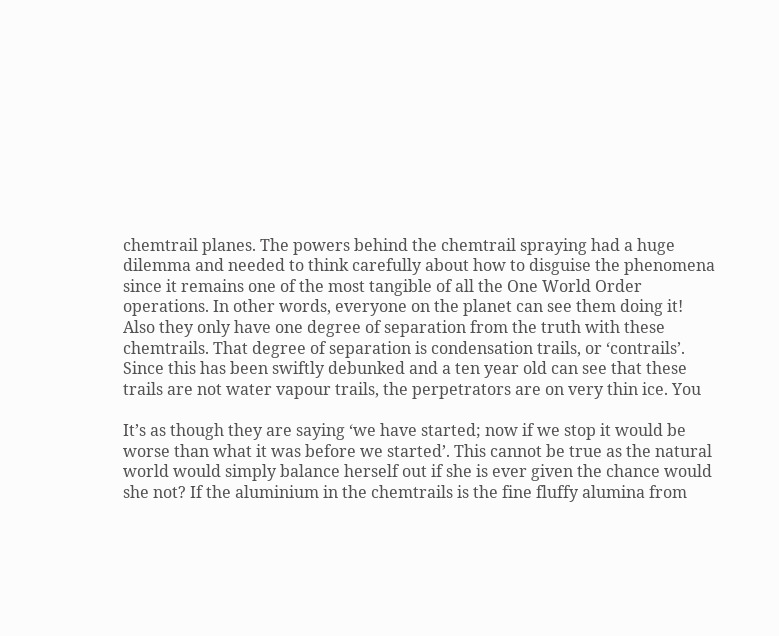chemtrail planes. The powers behind the chemtrail spraying had a huge dilemma and needed to think carefully about how to disguise the phenomena since it remains one of the most tangible of all the One World Order operations. In other words, everyone on the planet can see them doing it! Also they only have one degree of separation from the truth with these chemtrails. That degree of separation is condensation trails, or ‘contrails’. Since this has been swiftly debunked and a ten year old can see that these trails are not water vapour trails, the perpetrators are on very thin ice. You

It’s as though they are saying ‘we have started; now if we stop it would be worse than what it was before we started’. This cannot be true as the natural world would simply balance herself out if she is ever given the chance would she not? If the aluminium in the chemtrails is the fine fluffy alumina from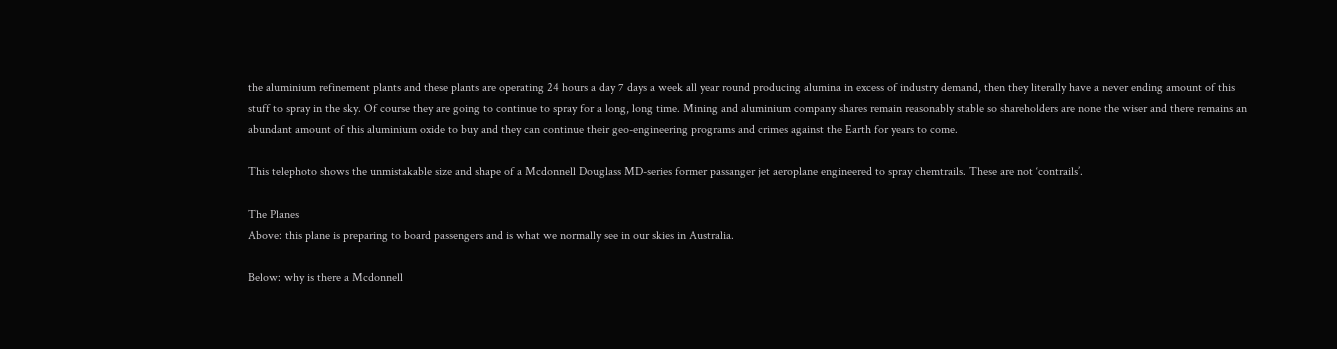the aluminium refinement plants and these plants are operating 24 hours a day 7 days a week all year round producing alumina in excess of industry demand, then they literally have a never ending amount of this stuff to spray in the sky. Of course they are going to continue to spray for a long, long time. Mining and aluminium company shares remain reasonably stable so shareholders are none the wiser and there remains an abundant amount of this aluminium oxide to buy and they can continue their geo-engineering programs and crimes against the Earth for years to come.

This telephoto shows the unmistakable size and shape of a Mcdonnell Douglass MD-series former passanger jet aeroplane engineered to spray chemtrails. These are not ‘contrails’.

The Planes
Above: this plane is preparing to board passengers and is what we normally see in our skies in Australia.

Below: why is there a Mcdonnell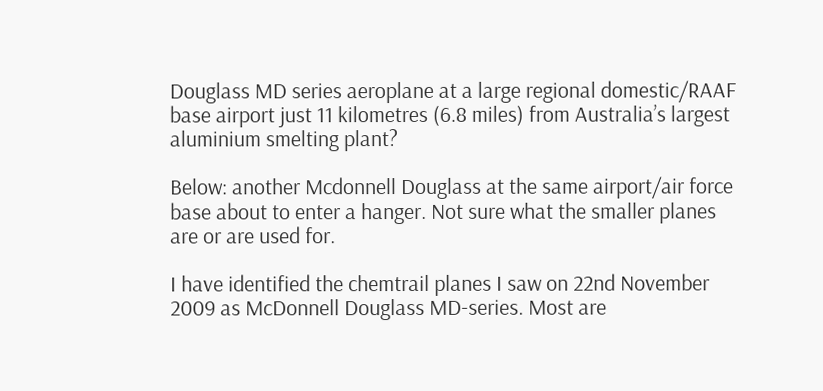Douglass MD series aeroplane at a large regional domestic/RAAF base airport just 11 kilometres (6.8 miles) from Australia’s largest aluminium smelting plant?

Below: another Mcdonnell Douglass at the same airport/air force base about to enter a hanger. Not sure what the smaller planes are or are used for.

I have identified the chemtrail planes I saw on 22nd November 2009 as McDonnell Douglass MD-series. Most are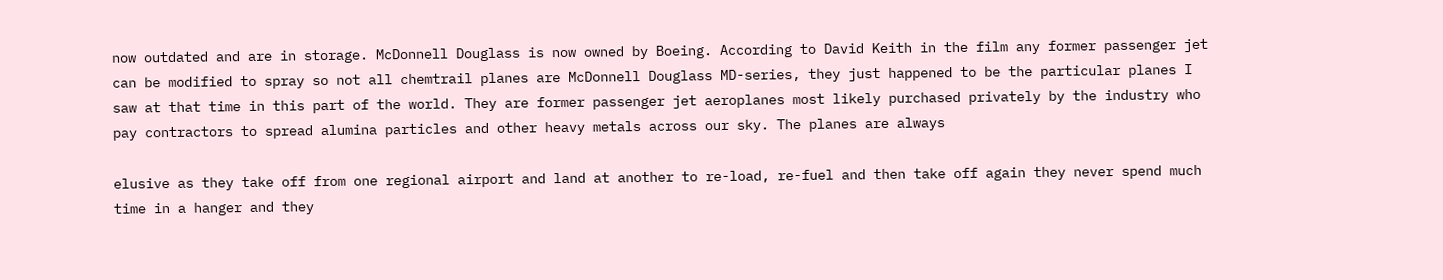now outdated and are in storage. McDonnell Douglass is now owned by Boeing. According to David Keith in the film any former passenger jet can be modified to spray so not all chemtrail planes are McDonnell Douglass MD-series, they just happened to be the particular planes I saw at that time in this part of the world. They are former passenger jet aeroplanes most likely purchased privately by the industry who pay contractors to spread alumina particles and other heavy metals across our sky. The planes are always

elusive as they take off from one regional airport and land at another to re-load, re-fuel and then take off again they never spend much time in a hanger and they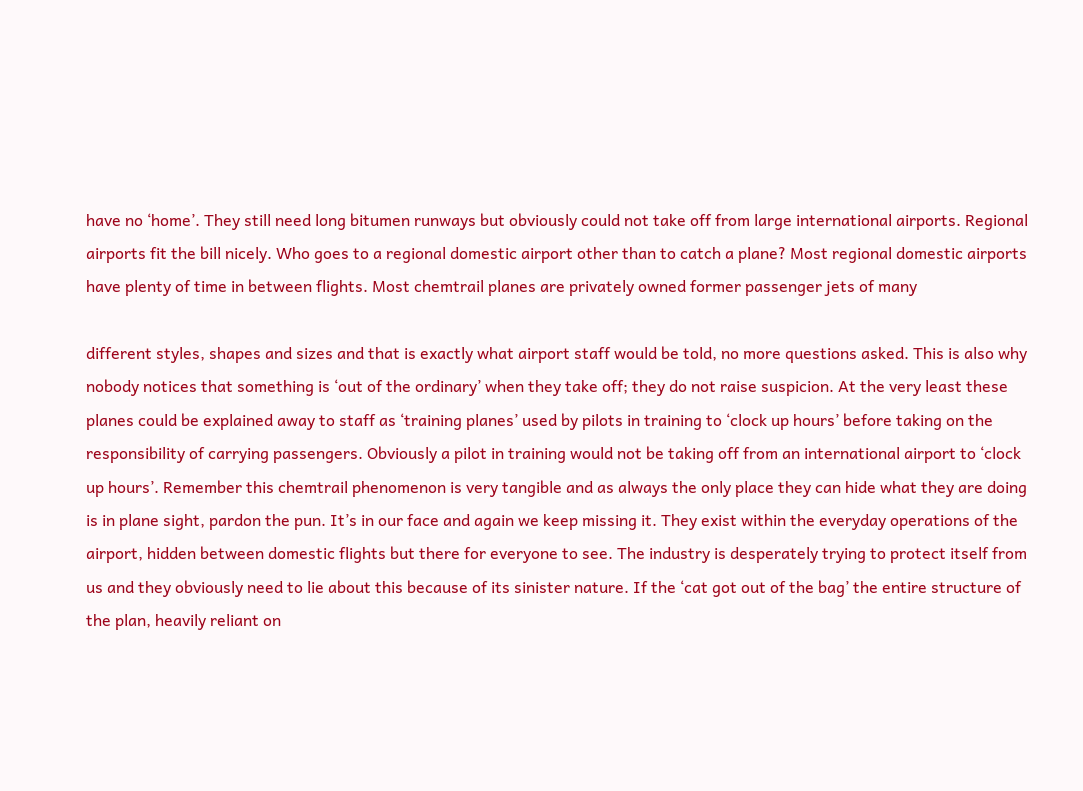have no ‘home’. They still need long bitumen runways but obviously could not take off from large international airports. Regional airports fit the bill nicely. Who goes to a regional domestic airport other than to catch a plane? Most regional domestic airports have plenty of time in between flights. Most chemtrail planes are privately owned former passenger jets of many

different styles, shapes and sizes and that is exactly what airport staff would be told, no more questions asked. This is also why nobody notices that something is ‘out of the ordinary’ when they take off; they do not raise suspicion. At the very least these planes could be explained away to staff as ‘training planes’ used by pilots in training to ‘clock up hours’ before taking on the responsibility of carrying passengers. Obviously a pilot in training would not be taking off from an international airport to ‘clock up hours’. Remember this chemtrail phenomenon is very tangible and as always the only place they can hide what they are doing is in plane sight, pardon the pun. It’s in our face and again we keep missing it. They exist within the everyday operations of the airport, hidden between domestic flights but there for everyone to see. The industry is desperately trying to protect itself from us and they obviously need to lie about this because of its sinister nature. If the ‘cat got out of the bag’ the entire structure of the plan, heavily reliant on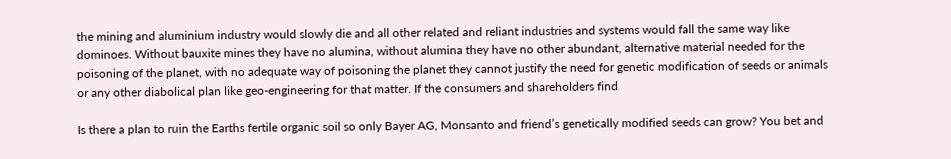the mining and aluminium industry would slowly die and all other related and reliant industries and systems would fall the same way like dominoes. Without bauxite mines they have no alumina, without alumina they have no other abundant, alternative material needed for the poisoning of the planet, with no adequate way of poisoning the planet they cannot justify the need for genetic modification of seeds or animals or any other diabolical plan like geo-engineering for that matter. If the consumers and shareholders find

Is there a plan to ruin the Earths fertile organic soil so only Bayer AG, Monsanto and friend’s genetically modified seeds can grow? You bet and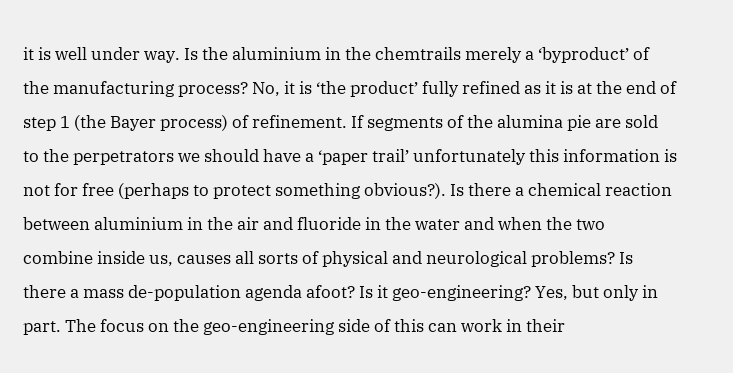it is well under way. Is the aluminium in the chemtrails merely a ‘byproduct’ of the manufacturing process? No, it is ‘the product’ fully refined as it is at the end of step 1 (the Bayer process) of refinement. If segments of the alumina pie are sold to the perpetrators we should have a ‘paper trail’ unfortunately this information is not for free (perhaps to protect something obvious?). Is there a chemical reaction between aluminium in the air and fluoride in the water and when the two combine inside us, causes all sorts of physical and neurological problems? Is there a mass de-population agenda afoot? Is it geo-engineering? Yes, but only in part. The focus on the geo-engineering side of this can work in their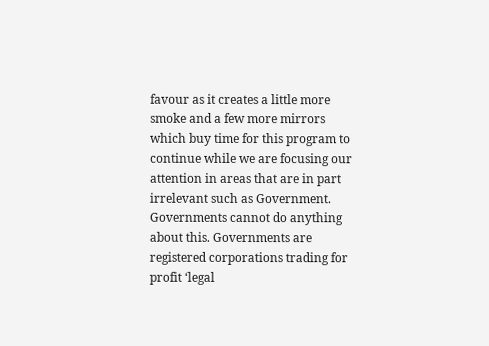favour as it creates a little more smoke and a few more mirrors which buy time for this program to continue while we are focusing our attention in areas that are in part irrelevant such as Government. Governments cannot do anything about this. Governments are registered corporations trading for profit ‘legal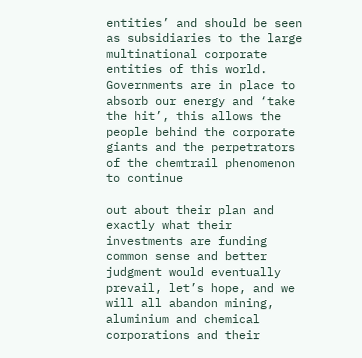entities’ and should be seen as subsidiaries to the large multinational corporate entities of this world. Governments are in place to absorb our energy and ‘take the hit’, this allows the people behind the corporate giants and the perpetrators of the chemtrail phenomenon to continue

out about their plan and exactly what their investments are funding common sense and better judgment would eventually prevail, let’s hope, and we will all abandon mining, aluminium and chemical corporations and their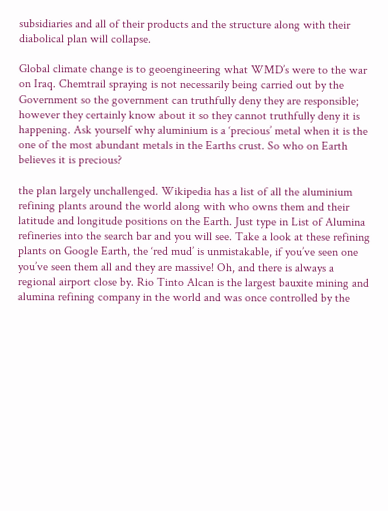subsidiaries and all of their products and the structure along with their diabolical plan will collapse.

Global climate change is to geoengineering what WMD’s were to the war on Iraq. Chemtrail spraying is not necessarily being carried out by the Government so the government can truthfully deny they are responsible; however they certainly know about it so they cannot truthfully deny it is happening. Ask yourself why aluminium is a ‘precious’ metal when it is the one of the most abundant metals in the Earths crust. So who on Earth believes it is precious?

the plan largely unchallenged. Wikipedia has a list of all the aluminium refining plants around the world along with who owns them and their latitude and longitude positions on the Earth. Just type in List of Alumina refineries into the search bar and you will see. Take a look at these refining plants on Google Earth, the ‘red mud’ is unmistakable, if you’ve seen one you’ve seen them all and they are massive! Oh, and there is always a regional airport close by. Rio Tinto Alcan is the largest bauxite mining and alumina refining company in the world and was once controlled by the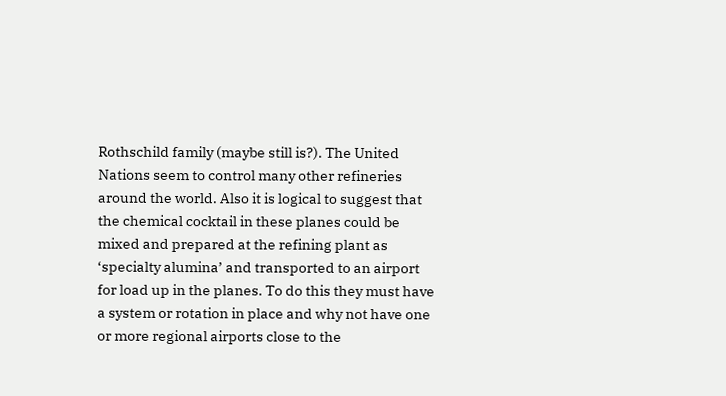Rothschild family (maybe still is?). The United Nations seem to control many other refineries around the world. Also it is logical to suggest that the chemical cocktail in these planes could be mixed and prepared at the refining plant as ‘specialty alumina’ and transported to an airport for load up in the planes. To do this they must have a system or rotation in place and why not have one or more regional airports close to the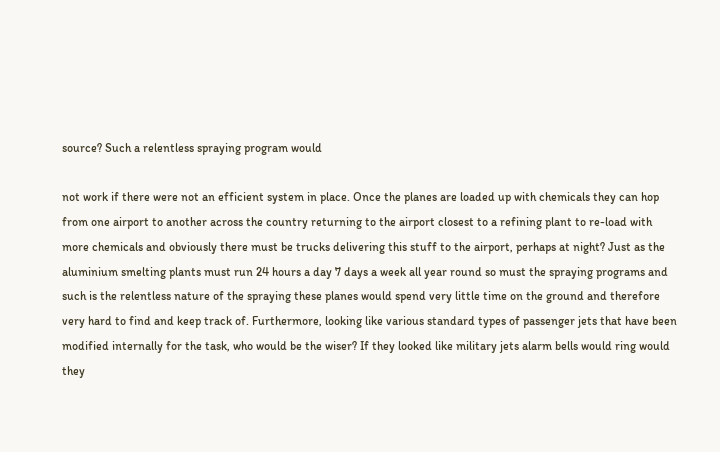source? Such a relentless spraying program would

not work if there were not an efficient system in place. Once the planes are loaded up with chemicals they can hop from one airport to another across the country returning to the airport closest to a refining plant to re-load with more chemicals and obviously there must be trucks delivering this stuff to the airport, perhaps at night? Just as the aluminium smelting plants must run 24 hours a day 7 days a week all year round so must the spraying programs and such is the relentless nature of the spraying these planes would spend very little time on the ground and therefore very hard to find and keep track of. Furthermore, looking like various standard types of passenger jets that have been modified internally for the task, who would be the wiser? If they looked like military jets alarm bells would ring would they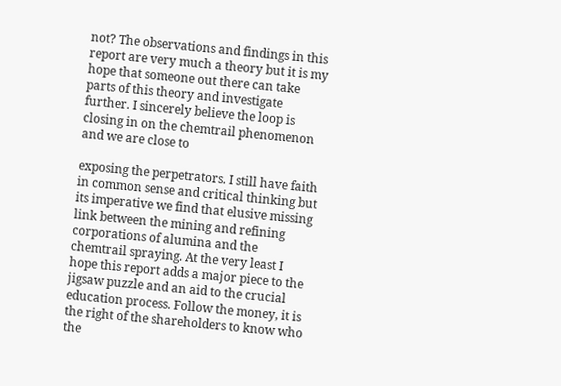not? The observations and findings in this report are very much a theory but it is my hope that someone out there can take parts of this theory and investigate further. I sincerely believe the loop is closing in on the chemtrail phenomenon and we are close to

exposing the perpetrators. I still have faith in common sense and critical thinking but its imperative we find that elusive missing link between the mining and refining corporations of alumina and the chemtrail spraying. At the very least I hope this report adds a major piece to the jigsaw puzzle and an aid to the crucial education process. Follow the money, it is the right of the shareholders to know who the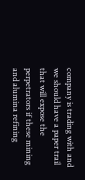company is trading with and we should have a paper trail that will expose the perpetrators if these mining and alumina refining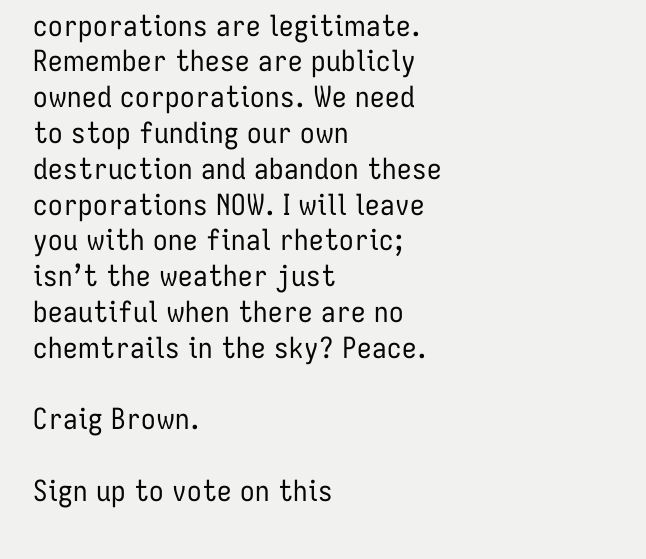corporations are legitimate. Remember these are publicly owned corporations. We need to stop funding our own destruction and abandon these corporations NOW. I will leave you with one final rhetoric; isn’t the weather just beautiful when there are no chemtrails in the sky? Peace.

Craig Brown.

Sign up to vote on this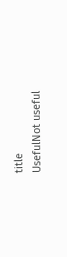title
UsefulNot useful